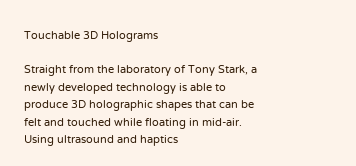Touchable 3D Holograms

Straight from the laboratory of Tony Stark, a newly developed technology is able to produce 3D holographic shapes that can be felt and touched while floating in mid-air. Using ultrasound and haptics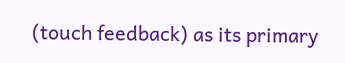(touch feedback) as its primary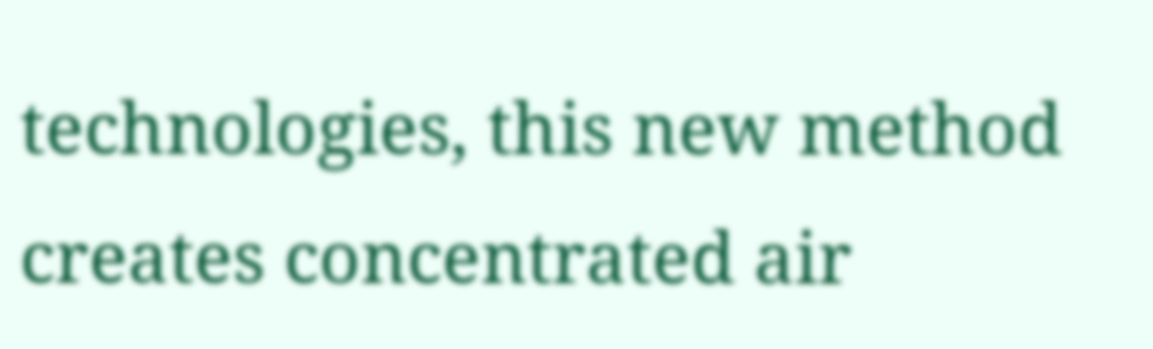technologies, this new method creates concentrated air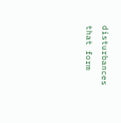disturbances that form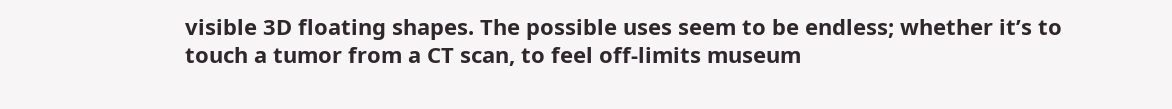visible 3D floating shapes. The possible uses seem to be endless; whether it’s to touch a tumor from a CT scan, to feel off-limits museum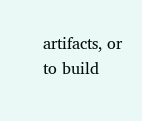artifacts, or to build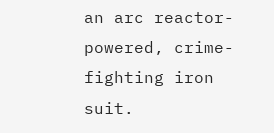an arc reactor-powered, crime-fighting iron suit.